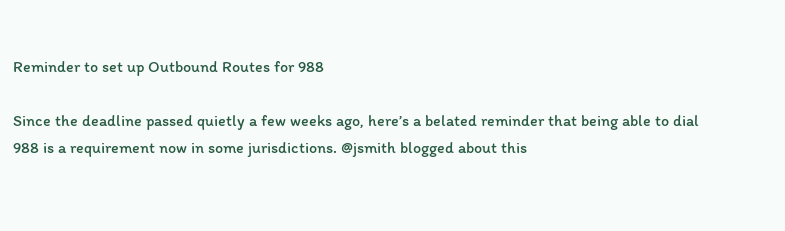Reminder to set up Outbound Routes for 988

Since the deadline passed quietly a few weeks ago, here’s a belated reminder that being able to dial 988 is a requirement now in some jurisdictions. @jsmith blogged about this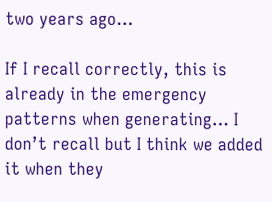two years ago…

If I recall correctly, this is already in the emergency patterns when generating… I don’t recall but I think we added it when they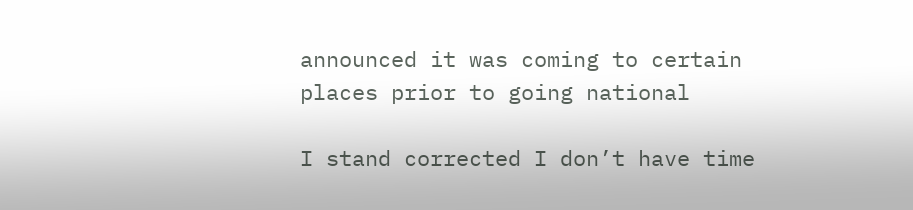announced it was coming to certain places prior to going national

I stand corrected I don’t have time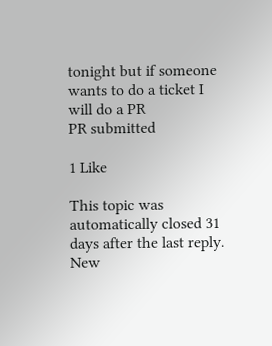tonight but if someone wants to do a ticket I will do a PR
PR submitted

1 Like

This topic was automatically closed 31 days after the last reply. New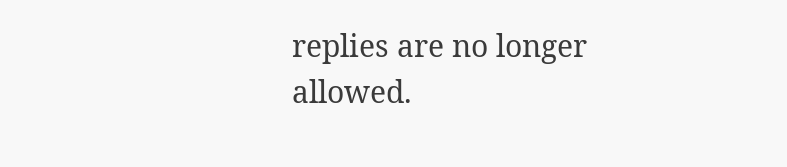replies are no longer allowed.